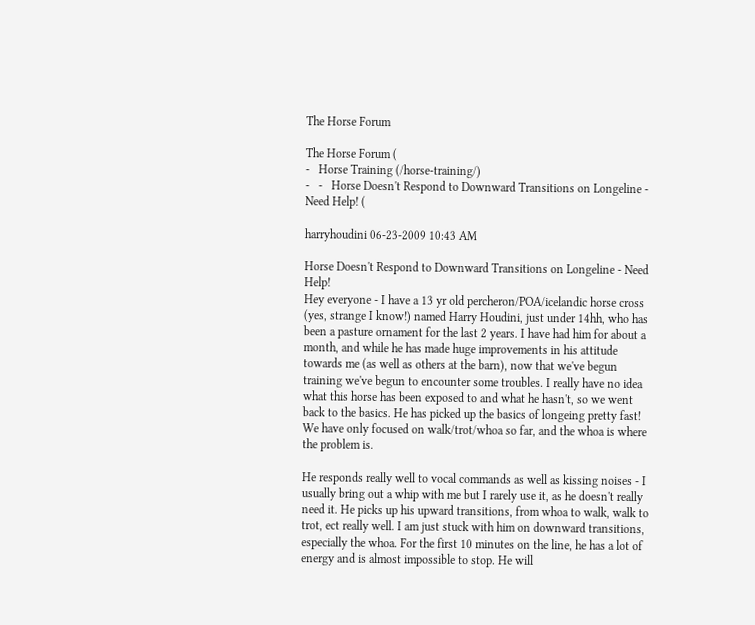The Horse Forum

The Horse Forum (
-   Horse Training (/horse-training/)
-   -   Horse Doesn't Respond to Downward Transitions on Longeline - Need Help! (

harryhoudini 06-23-2009 10:43 AM

Horse Doesn't Respond to Downward Transitions on Longeline - Need Help!
Hey everyone - I have a 13 yr old percheron/POA/icelandic horse cross (yes, strange I know!) named Harry Houdini, just under 14hh, who has been a pasture ornament for the last 2 years. I have had him for about a month, and while he has made huge improvements in his attitude towards me (as well as others at the barn), now that we've begun training we've begun to encounter some troubles. I really have no idea what this horse has been exposed to and what he hasn't, so we went back to the basics. He has picked up the basics of longeing pretty fast! We have only focused on walk/trot/whoa so far, and the whoa is where the problem is.

He responds really well to vocal commands as well as kissing noises - I usually bring out a whip with me but I rarely use it, as he doesn't really need it. He picks up his upward transitions, from whoa to walk, walk to trot, ect really well. I am just stuck with him on downward transitions, especially the whoa. For the first 10 minutes on the line, he has a lot of energy and is almost impossible to stop. He will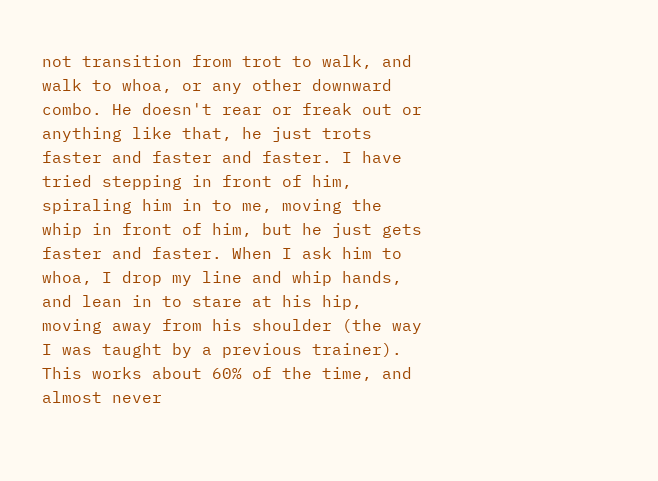not transition from trot to walk, and walk to whoa, or any other downward combo. He doesn't rear or freak out or anything like that, he just trots faster and faster and faster. I have tried stepping in front of him, spiraling him in to me, moving the whip in front of him, but he just gets faster and faster. When I ask him to whoa, I drop my line and whip hands, and lean in to stare at his hip, moving away from his shoulder (the way I was taught by a previous trainer). This works about 60% of the time, and almost never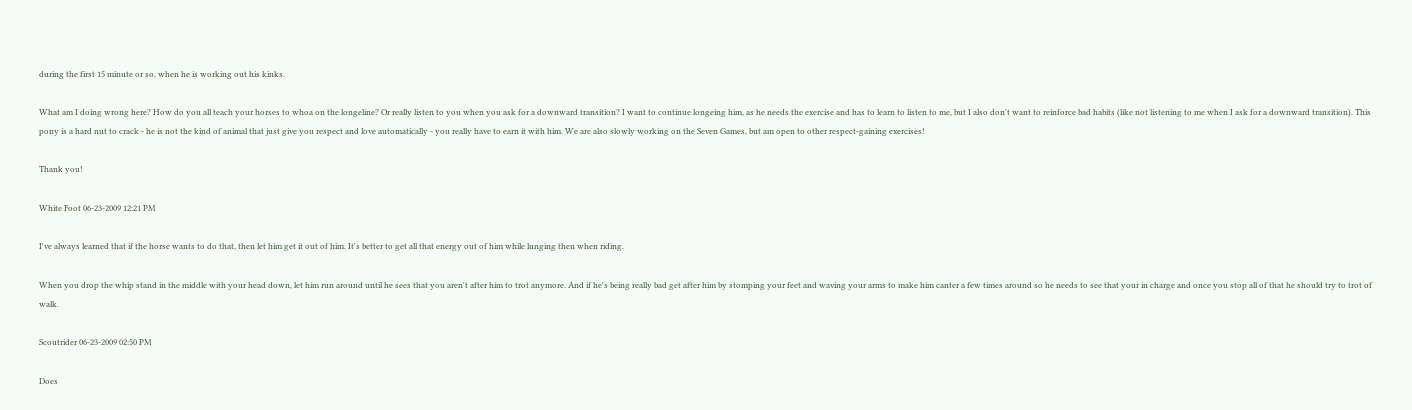during the first 15 minute or so, when he is working out his kinks.

What am I doing wrong here? How do you all teach your horses to whoa on the longeline? Or really listen to you when you ask for a downward transition? I want to continue longeing him, as he needs the exercise and has to learn to listen to me, but I also don't want to reinforce bad habits (like not listening to me when I ask for a downward transition). This pony is a hard nut to crack - he is not the kind of animal that just give you respect and love automatically - you really have to earn it with him. We are also slowly working on the Seven Games, but am open to other respect-gaining exercises!

Thank you!

White Foot 06-23-2009 12:21 PM

I've always learned that if the horse wants to do that, then let him get it out of him. It's better to get all that energy out of him while lunging then when riding.

When you drop the whip stand in the middle with your head down, let him run around until he sees that you aren't after him to trot anymore. And if he's being really bad get after him by stomping your feet and waving your arms to make him canter a few times around so he needs to see that your in charge and once you stop all of that he should try to trot of walk.

Scoutrider 06-23-2009 02:50 PM

Does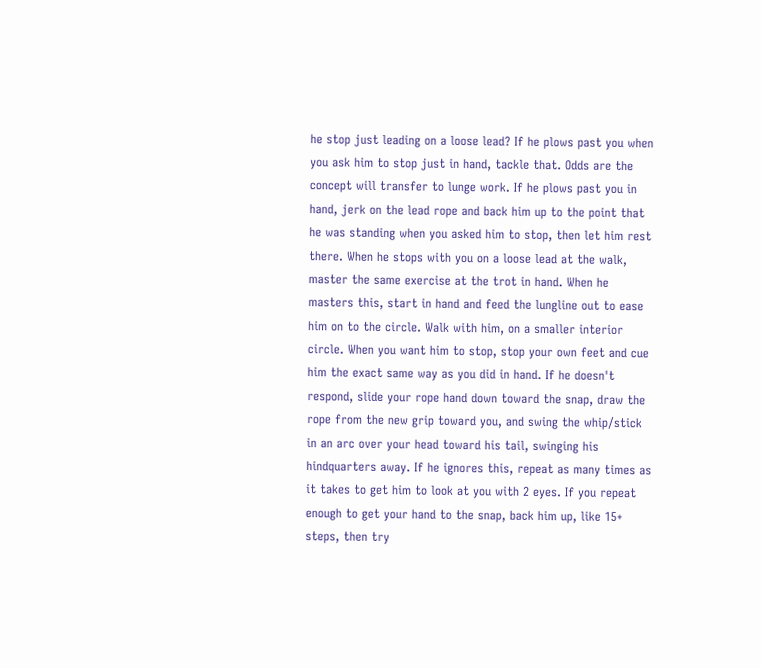he stop just leading on a loose lead? If he plows past you when you ask him to stop just in hand, tackle that. Odds are the concept will transfer to lunge work. If he plows past you in hand, jerk on the lead rope and back him up to the point that he was standing when you asked him to stop, then let him rest there. When he stops with you on a loose lead at the walk, master the same exercise at the trot in hand. When he masters this, start in hand and feed the lungline out to ease him on to the circle. Walk with him, on a smaller interior circle. When you want him to stop, stop your own feet and cue him the exact same way as you did in hand. If he doesn't respond, slide your rope hand down toward the snap, draw the rope from the new grip toward you, and swing the whip/stick in an arc over your head toward his tail, swinging his hindquarters away. If he ignores this, repeat as many times as it takes to get him to look at you with 2 eyes. If you repeat enough to get your hand to the snap, back him up, like 15+ steps, then try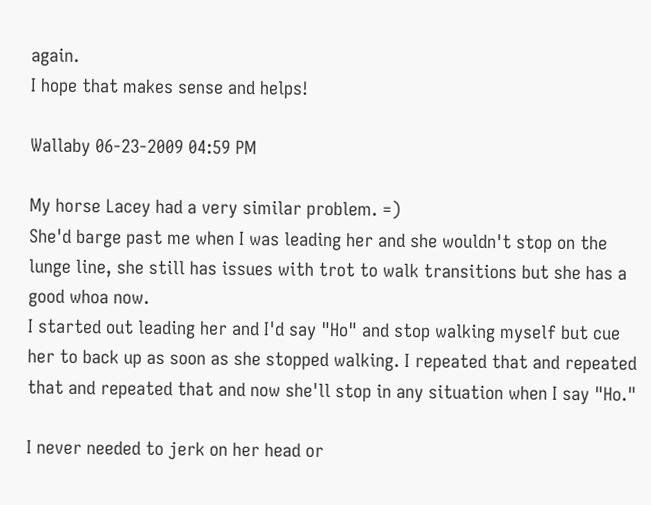again.
I hope that makes sense and helps!

Wallaby 06-23-2009 04:59 PM

My horse Lacey had a very similar problem. =)
She'd barge past me when I was leading her and she wouldn't stop on the lunge line, she still has issues with trot to walk transitions but she has a good whoa now.
I started out leading her and I'd say "Ho" and stop walking myself but cue her to back up as soon as she stopped walking. I repeated that and repeated that and repeated that and now she'll stop in any situation when I say "Ho."

I never needed to jerk on her head or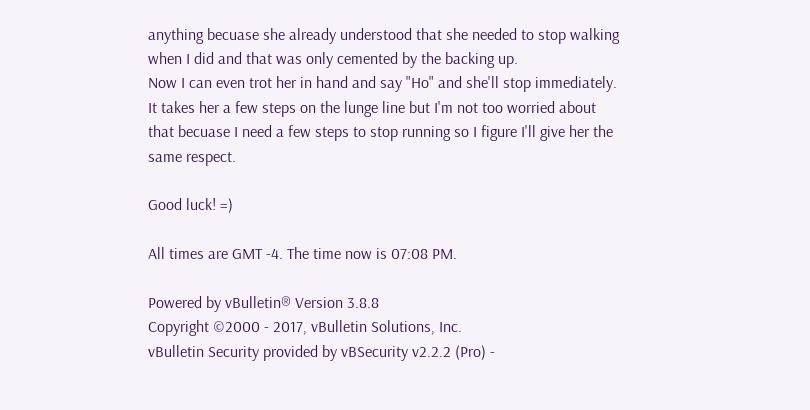anything becuase she already understood that she needed to stop walking when I did and that was only cemented by the backing up.
Now I can even trot her in hand and say "Ho" and she'll stop immediately. It takes her a few steps on the lunge line but I'm not too worried about that becuase I need a few steps to stop running so I figure I'll give her the same respect.

Good luck! =)

All times are GMT -4. The time now is 07:08 PM.

Powered by vBulletin® Version 3.8.8
Copyright ©2000 - 2017, vBulletin Solutions, Inc.
vBulletin Security provided by vBSecurity v2.2.2 (Pro) -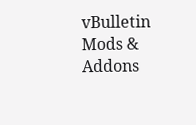vBulletin Mods & Addons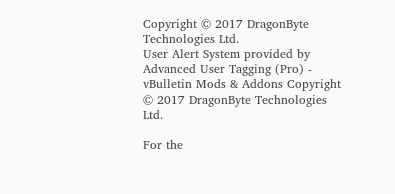Copyright © 2017 DragonByte Technologies Ltd.
User Alert System provided by Advanced User Tagging (Pro) - vBulletin Mods & Addons Copyright © 2017 DragonByte Technologies Ltd.

For the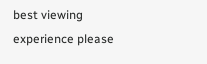best viewing experience please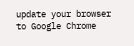update your browser to Google Chrome